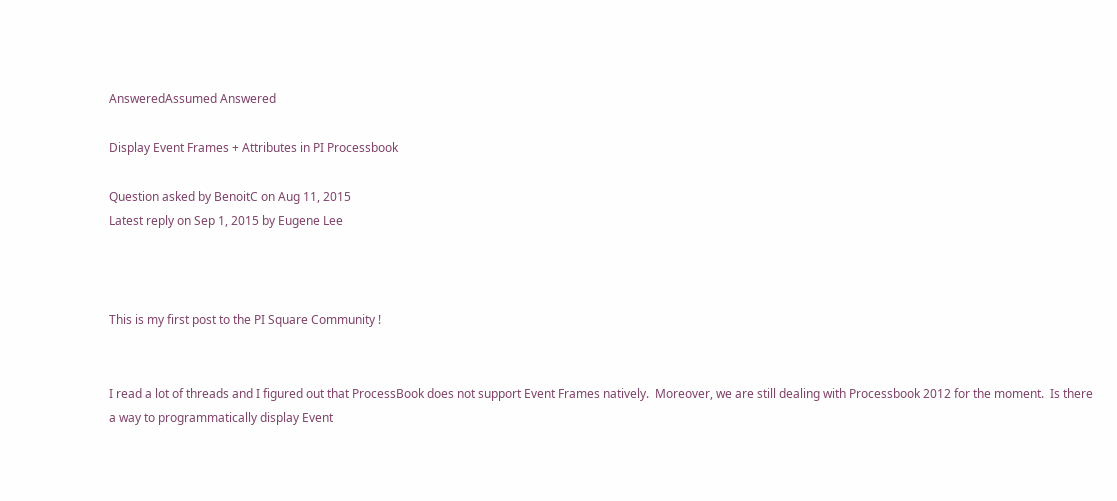AnsweredAssumed Answered

Display Event Frames + Attributes in PI Processbook

Question asked by BenoitC on Aug 11, 2015
Latest reply on Sep 1, 2015 by Eugene Lee



This is my first post to the PI Square Community !


I read a lot of threads and I figured out that ProcessBook does not support Event Frames natively.  Moreover, we are still dealing with Processbook 2012 for the moment.  Is there a way to programmatically display Event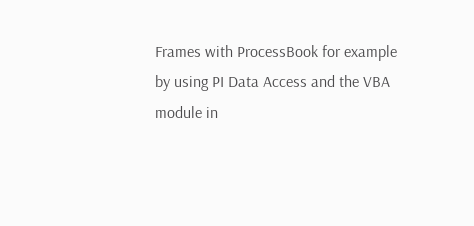Frames with ProcessBook for example by using PI Data Access and the VBA module in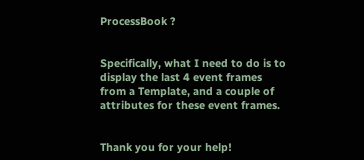ProcessBook ?


Specifically, what I need to do is to display the last 4 event frames from a Template, and a couple of attributes for these event frames.


Thank you for your help!